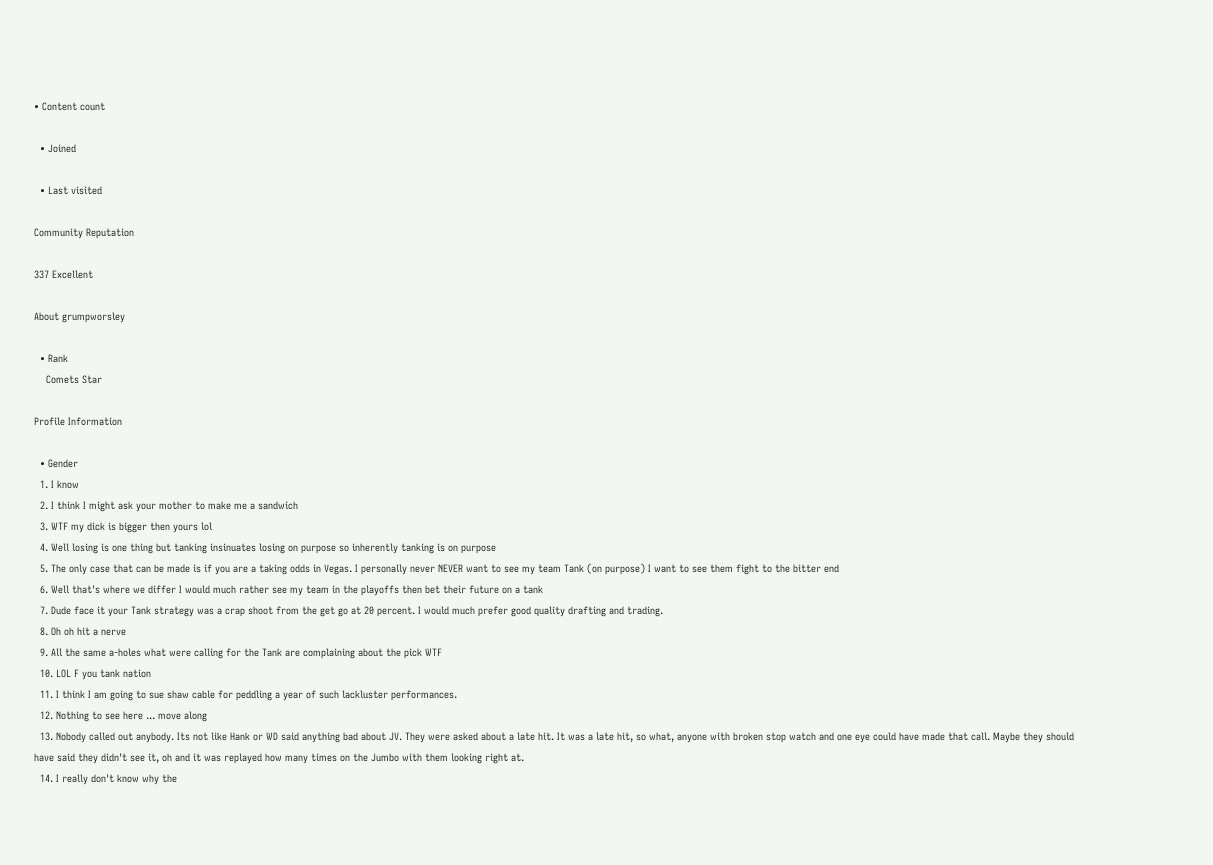• Content count

  • Joined

  • Last visited

Community Reputation

337 Excellent

About grumpworsley

  • Rank
    Comets Star

Profile Information

  • Gender
  1. I know
  2. I think I might ask your mother to make me a sandwich
  3. WTF my dick is bigger then yours lol
  4. Well losing is one thing but tanking insinuates losing on purpose so inherently tanking is on purpose
  5. The only case that can be made is if you are a taking odds in Vegas. I personally never NEVER want to see my team Tank (on purpose) I want to see them fight to the bitter end
  6. Well that's where we differ I would much rather see my team in the playoffs then bet their future on a tank
  7. Dude face it your Tank strategy was a crap shoot from the get go at 20 percent. I would much prefer good quality drafting and trading.
  8. Oh oh hit a nerve
  9. All the same a-holes what were calling for the Tank are complaining about the pick WTF
  10. LOL F you tank nation
  11. I think I am going to sue shaw cable for peddling a year of such lackluster performances.
  12. Nothing to see here ... move along
  13. Nobody called out anybody. Its not like Hank or WD said anything bad about JV. They were asked about a late hit. It was a late hit, so what, anyone with broken stop watch and one eye could have made that call. Maybe they should have said they didn't see it, oh and it was replayed how many times on the Jumbo with them looking right at.
  14. I really don't know why the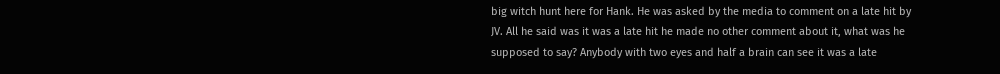big witch hunt here for Hank. He was asked by the media to comment on a late hit by JV. All he said was it was a late hit he made no other comment about it, what was he supposed to say? Anybody with two eyes and half a brain can see it was a late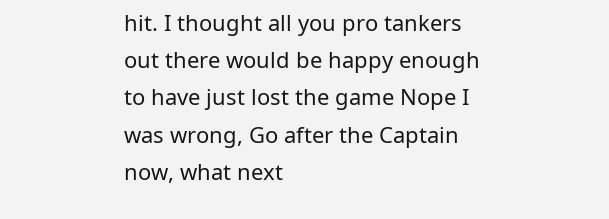hit. I thought all you pro tankers out there would be happy enough to have just lost the game Nope I was wrong, Go after the Captain now, what next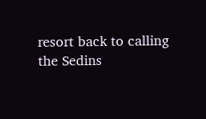resort back to calling the Sedins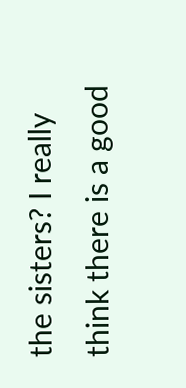the sisters? I really think there is a good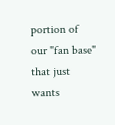portion of our "fan base" that just wants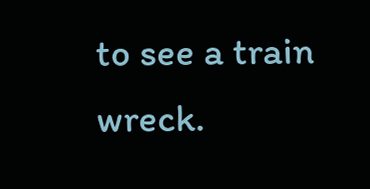to see a train wreck.